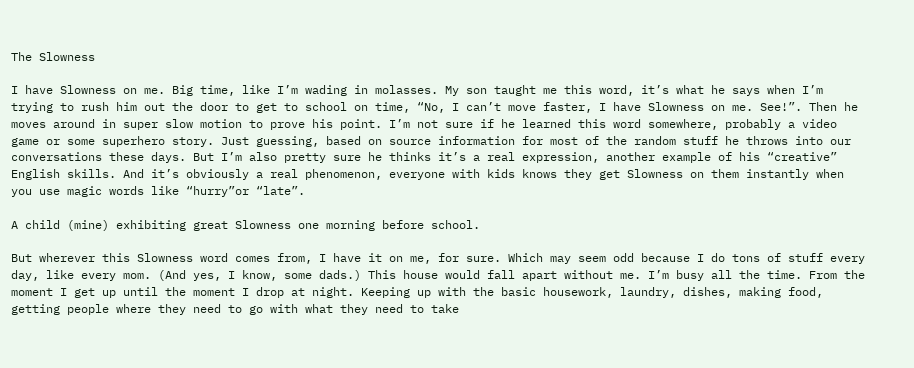The Slowness

I have Slowness on me. Big time, like I’m wading in molasses. My son taught me this word, it’s what he says when I’m trying to rush him out the door to get to school on time, “No, I can’t move faster, I have Slowness on me. See!”. Then he moves around in super slow motion to prove his point. I’m not sure if he learned this word somewhere, probably a video game or some superhero story. Just guessing, based on source information for most of the random stuff he throws into our conversations these days. But I’m also pretty sure he thinks it’s a real expression, another example of his “creative” English skills. And it’s obviously a real phenomenon, everyone with kids knows they get Slowness on them instantly when you use magic words like “hurry”or “late”.

A child (mine) exhibiting great Slowness one morning before school.

But wherever this Slowness word comes from, I have it on me, for sure. Which may seem odd because I do tons of stuff every day, like every mom. (And yes, I know, some dads.) This house would fall apart without me. I’m busy all the time. From the moment I get up until the moment I drop at night. Keeping up with the basic housework, laundry, dishes, making food, getting people where they need to go with what they need to take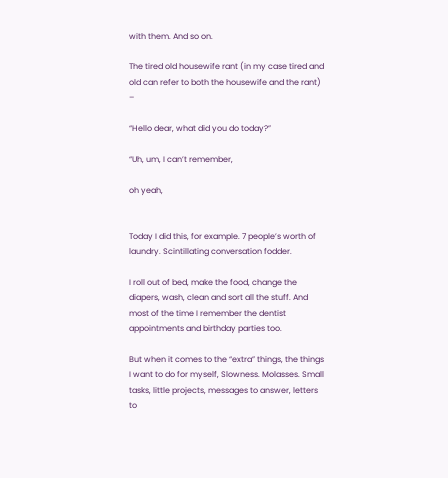with them. And so on.

The tired old housewife rant (in my case tired and old can refer to both the housewife and the rant) –

“Hello dear, what did you do today?”

“Uh, um, I can’t remember,

oh yeah,


Today I did this, for example. 7 people’s worth of laundry. Scintillating conversation fodder.

I roll out of bed, make the food, change the diapers, wash, clean and sort all the stuff. And most of the time I remember the dentist appointments and birthday parties too.

But when it comes to the “extra” things, the things I want to do for myself, Slowness. Molasses. Small tasks, little projects, messages to answer, letters to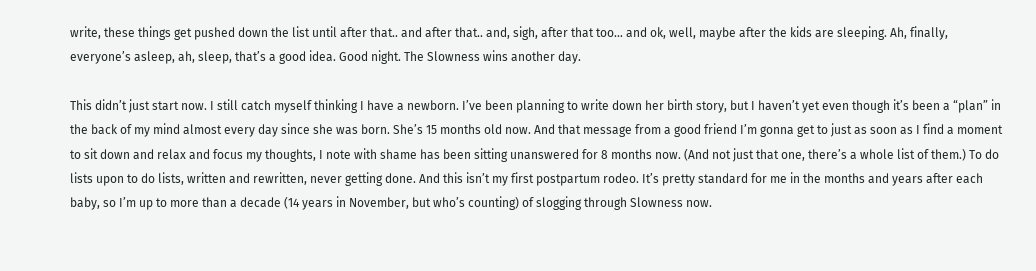write, these things get pushed down the list until after that.. and after that.. and, sigh, after that too… and ok, well, maybe after the kids are sleeping. Ah, finally, everyone’s asleep, ah, sleep, that’s a good idea. Good night. The Slowness wins another day.

This didn’t just start now. I still catch myself thinking I have a newborn. I’ve been planning to write down her birth story, but I haven’t yet even though it’s been a “plan” in the back of my mind almost every day since she was born. She’s 15 months old now. And that message from a good friend I’m gonna get to just as soon as I find a moment to sit down and relax and focus my thoughts, I note with shame has been sitting unanswered for 8 months now. (And not just that one, there’s a whole list of them.) To do lists upon to do lists, written and rewritten, never getting done. And this isn’t my first postpartum rodeo. It’s pretty standard for me in the months and years after each baby, so I’m up to more than a decade (14 years in November, but who’s counting) of slogging through Slowness now.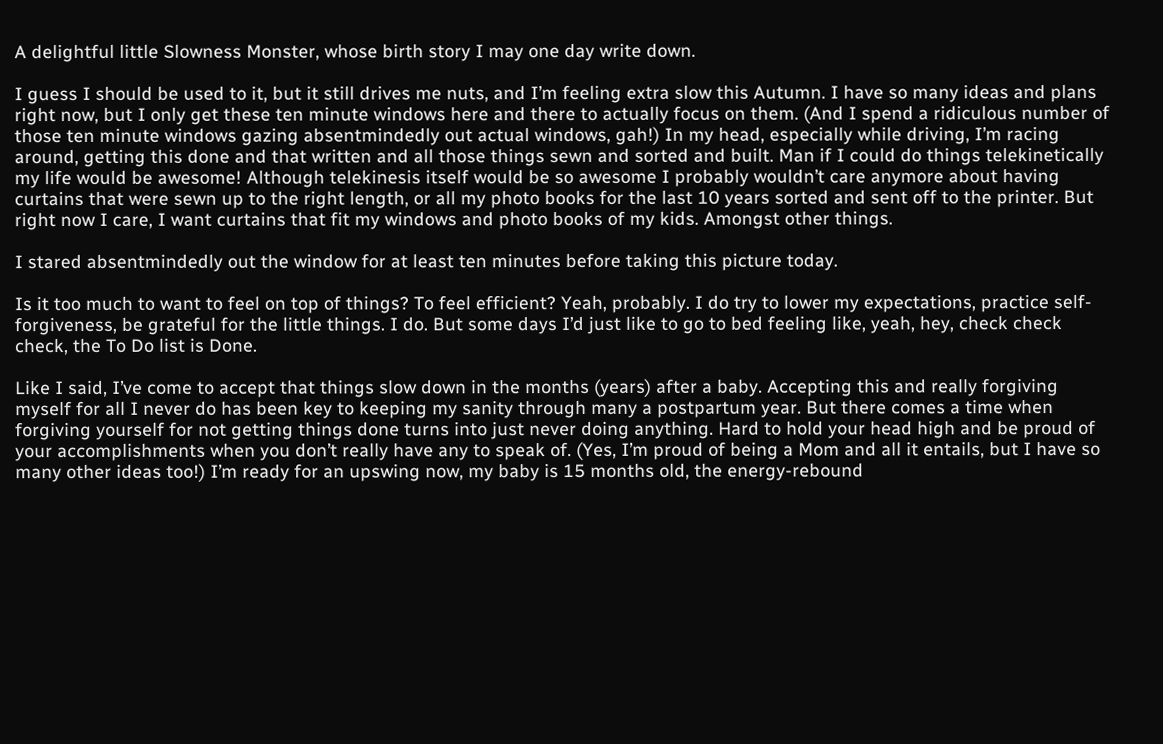A delightful little Slowness Monster, whose birth story I may one day write down.

I guess I should be used to it, but it still drives me nuts, and I’m feeling extra slow this Autumn. I have so many ideas and plans right now, but I only get these ten minute windows here and there to actually focus on them. (And I spend a ridiculous number of those ten minute windows gazing absentmindedly out actual windows, gah!) In my head, especially while driving, I’m racing around, getting this done and that written and all those things sewn and sorted and built. Man if I could do things telekinetically my life would be awesome! Although telekinesis itself would be so awesome I probably wouldn’t care anymore about having curtains that were sewn up to the right length, or all my photo books for the last 10 years sorted and sent off to the printer. But right now I care, I want curtains that fit my windows and photo books of my kids. Amongst other things.

I stared absentmindedly out the window for at least ten minutes before taking this picture today.

Is it too much to want to feel on top of things? To feel efficient? Yeah, probably. I do try to lower my expectations, practice self-forgiveness, be grateful for the little things. I do. But some days I’d just like to go to bed feeling like, yeah, hey, check check check, the To Do list is Done.

Like I said, I’ve come to accept that things slow down in the months (years) after a baby. Accepting this and really forgiving myself for all I never do has been key to keeping my sanity through many a postpartum year. But there comes a time when forgiving yourself for not getting things done turns into just never doing anything. Hard to hold your head high and be proud of your accomplishments when you don’t really have any to speak of. (Yes, I’m proud of being a Mom and all it entails, but I have so many other ideas too!) I’m ready for an upswing now, my baby is 15 months old, the energy-rebound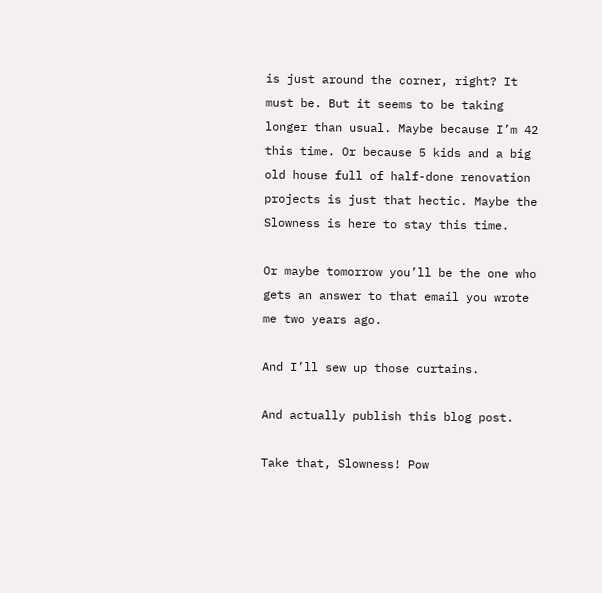is just around the corner, right? It must be. But it seems to be taking longer than usual. Maybe because I’m 42 this time. Or because 5 kids and a big old house full of half-done renovation projects is just that hectic. Maybe the Slowness is here to stay this time.

Or maybe tomorrow you’ll be the one who gets an answer to that email you wrote me two years ago.

And I’ll sew up those curtains.

And actually publish this blog post.

Take that, Slowness! Pow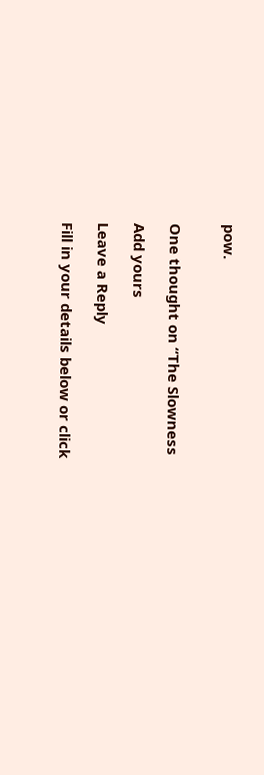pow.


One thought on “The Slowness

Add yours

Leave a Reply

Fill in your details below or click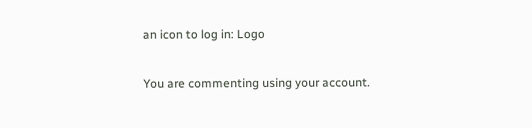an icon to log in: Logo

You are commenting using your account.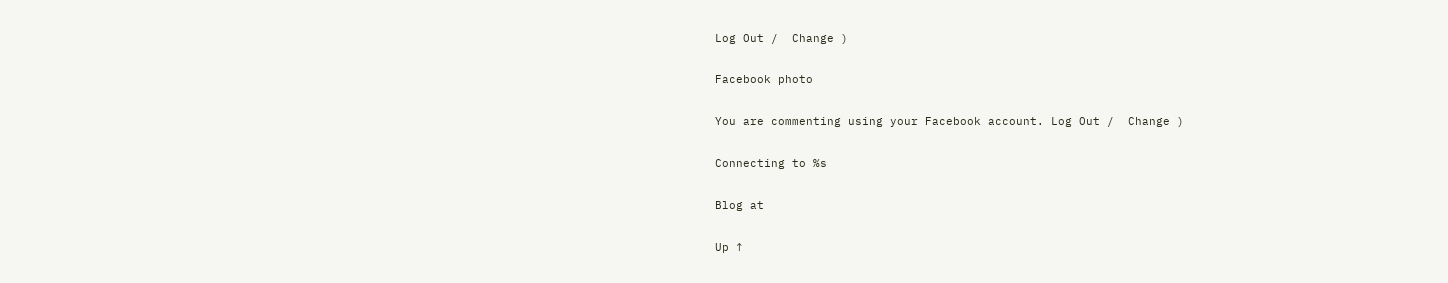Log Out /  Change )

Facebook photo

You are commenting using your Facebook account. Log Out /  Change )

Connecting to %s

Blog at

Up ↑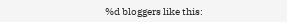%d bloggers like this: